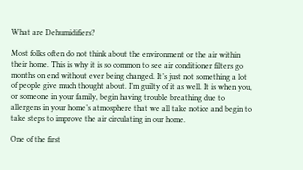What are Dehumidifiers?

Most folks often do not think about the environment or the air within their home. This is why it is so common to see air conditioner filters go months on end without ever being changed. It’s just not something a lot of people give much thought about. I’m guilty of it as well. It is when you, or someone in your family, begin having trouble breathing due to allergens in your home’s atmosphere that we all take notice and begin to take steps to improve the air circulating in our home.

One of the first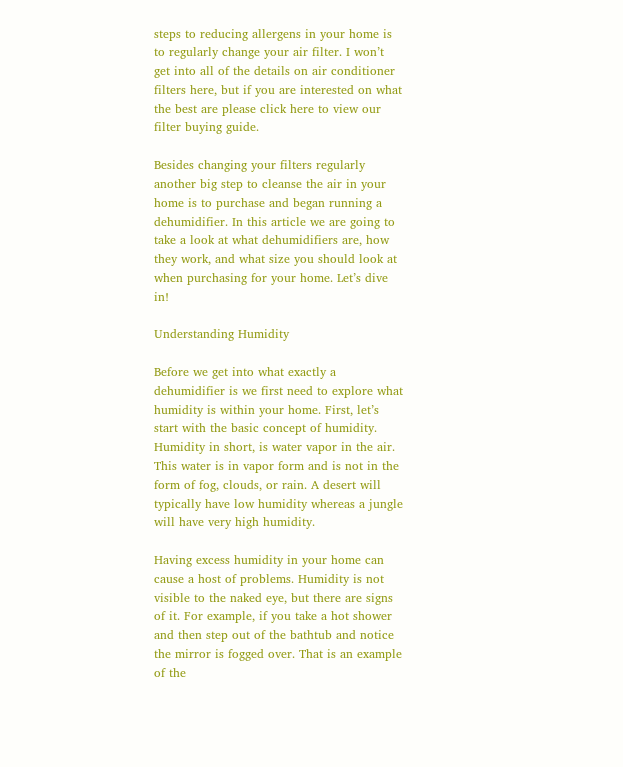steps to reducing allergens in your home is to regularly change your air filter. I won’t get into all of the details on air conditioner filters here, but if you are interested on what the best are please click here to view our filter buying guide.

Besides changing your filters regularly another big step to cleanse the air in your home is to purchase and began running a dehumidifier. In this article we are going to take a look at what dehumidifiers are, how they work, and what size you should look at when purchasing for your home. Let’s dive in!

Understanding Humidity

Before we get into what exactly a dehumidifier is we first need to explore what humidity is within your home. First, let’s start with the basic concept of humidity. Humidity in short, is water vapor in the air. This water is in vapor form and is not in the form of fog, clouds, or rain. A desert will typically have low humidity whereas a jungle will have very high humidity.

Having excess humidity in your home can cause a host of problems. Humidity is not visible to the naked eye, but there are signs of it. For example, if you take a hot shower and then step out of the bathtub and notice the mirror is fogged over. That is an example of the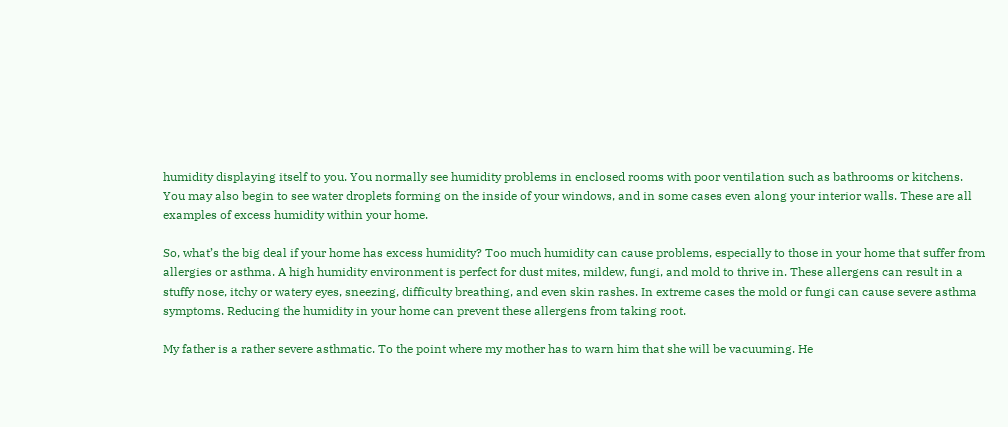humidity displaying itself to you. You normally see humidity problems in enclosed rooms with poor ventilation such as bathrooms or kitchens. You may also begin to see water droplets forming on the inside of your windows, and in some cases even along your interior walls. These are all examples of excess humidity within your home.

So, what’s the big deal if your home has excess humidity? Too much humidity can cause problems, especially to those in your home that suffer from allergies or asthma. A high humidity environment is perfect for dust mites, mildew, fungi, and mold to thrive in. These allergens can result in a stuffy nose, itchy or watery eyes, sneezing, difficulty breathing, and even skin rashes. In extreme cases the mold or fungi can cause severe asthma symptoms. Reducing the humidity in your home can prevent these allergens from taking root.

My father is a rather severe asthmatic. To the point where my mother has to warn him that she will be vacuuming. He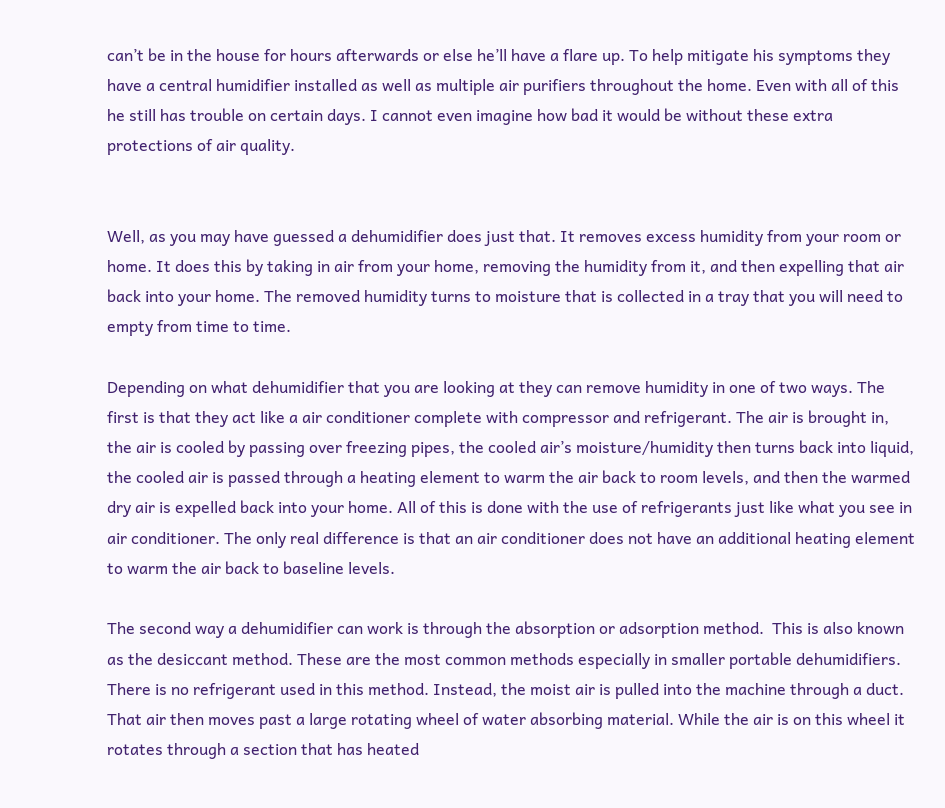can’t be in the house for hours afterwards or else he’ll have a flare up. To help mitigate his symptoms they have a central humidifier installed as well as multiple air purifiers throughout the home. Even with all of this he still has trouble on certain days. I cannot even imagine how bad it would be without these extra protections of air quality.


Well, as you may have guessed a dehumidifier does just that. It removes excess humidity from your room or home. It does this by taking in air from your home, removing the humidity from it, and then expelling that air back into your home. The removed humidity turns to moisture that is collected in a tray that you will need to empty from time to time.

Depending on what dehumidifier that you are looking at they can remove humidity in one of two ways. The first is that they act like a air conditioner complete with compressor and refrigerant. The air is brought in, the air is cooled by passing over freezing pipes, the cooled air’s moisture/humidity then turns back into liquid, the cooled air is passed through a heating element to warm the air back to room levels, and then the warmed dry air is expelled back into your home. All of this is done with the use of refrigerants just like what you see in air conditioner. The only real difference is that an air conditioner does not have an additional heating element to warm the air back to baseline levels.

The second way a dehumidifier can work is through the absorption or adsorption method.  This is also known as the desiccant method. These are the most common methods especially in smaller portable dehumidifiers. There is no refrigerant used in this method. Instead, the moist air is pulled into the machine through a duct. That air then moves past a large rotating wheel of water absorbing material. While the air is on this wheel it rotates through a section that has heated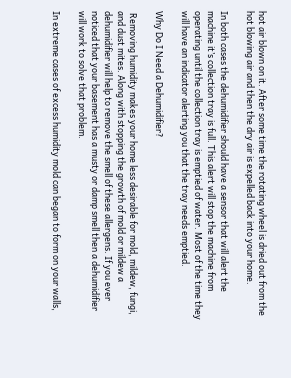hot air blown on it. After some time the rotating wheel is dried out from the hot blowing air and then the dry air is expelled back into your home.

In both cases the dehumidifier should have a sensor that will alert the machine it’s collection tray is full. This alert will stop the machine from operating until the collection tray is emptied of water. Most of the time they will have an indicator alerting you that the tray needs emptied.

Why Do I Need a Dehumidifier?

 Removing humidity makes your home less desirable for mold, mildew, fungi, and dust mites. Along with stopping the growth of mold or mildew a dehumidifier will help to remove the smell of these allergens. If you ever noticed that your basement has a musty or damp smell then a dehumidifier will work to solve that problem.

In extreme cases of excess humidity mold can began to form on your walls,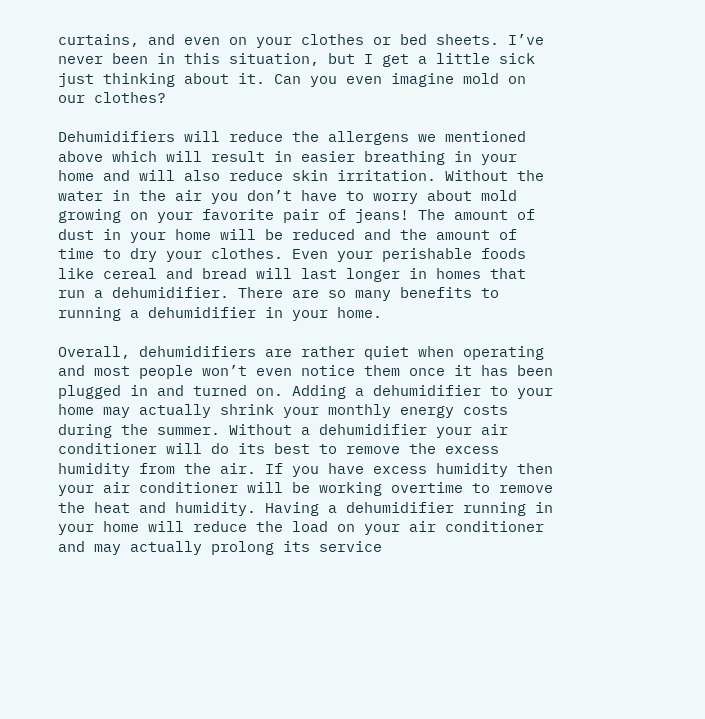curtains, and even on your clothes or bed sheets. I’ve never been in this situation, but I get a little sick just thinking about it. Can you even imagine mold on our clothes?

Dehumidifiers will reduce the allergens we mentioned above which will result in easier breathing in your home and will also reduce skin irritation. Without the water in the air you don’t have to worry about mold growing on your favorite pair of jeans! The amount of dust in your home will be reduced and the amount of time to dry your clothes. Even your perishable foods like cereal and bread will last longer in homes that run a dehumidifier. There are so many benefits to running a dehumidifier in your home.

Overall, dehumidifiers are rather quiet when operating and most people won’t even notice them once it has been plugged in and turned on. Adding a dehumidifier to your home may actually shrink your monthly energy costs during the summer. Without a dehumidifier your air conditioner will do its best to remove the excess humidity from the air. If you have excess humidity then your air conditioner will be working overtime to remove the heat and humidity. Having a dehumidifier running in your home will reduce the load on your air conditioner and may actually prolong its service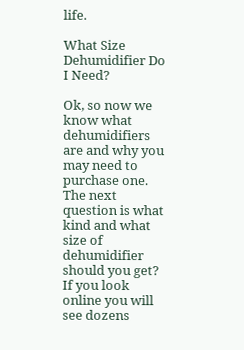life.

What Size Dehumidifier Do I Need?

Ok, so now we know what dehumidifiers are and why you may need to purchase one. The next question is what kind and what size of dehumidifier should you get? If you look online you will see dozens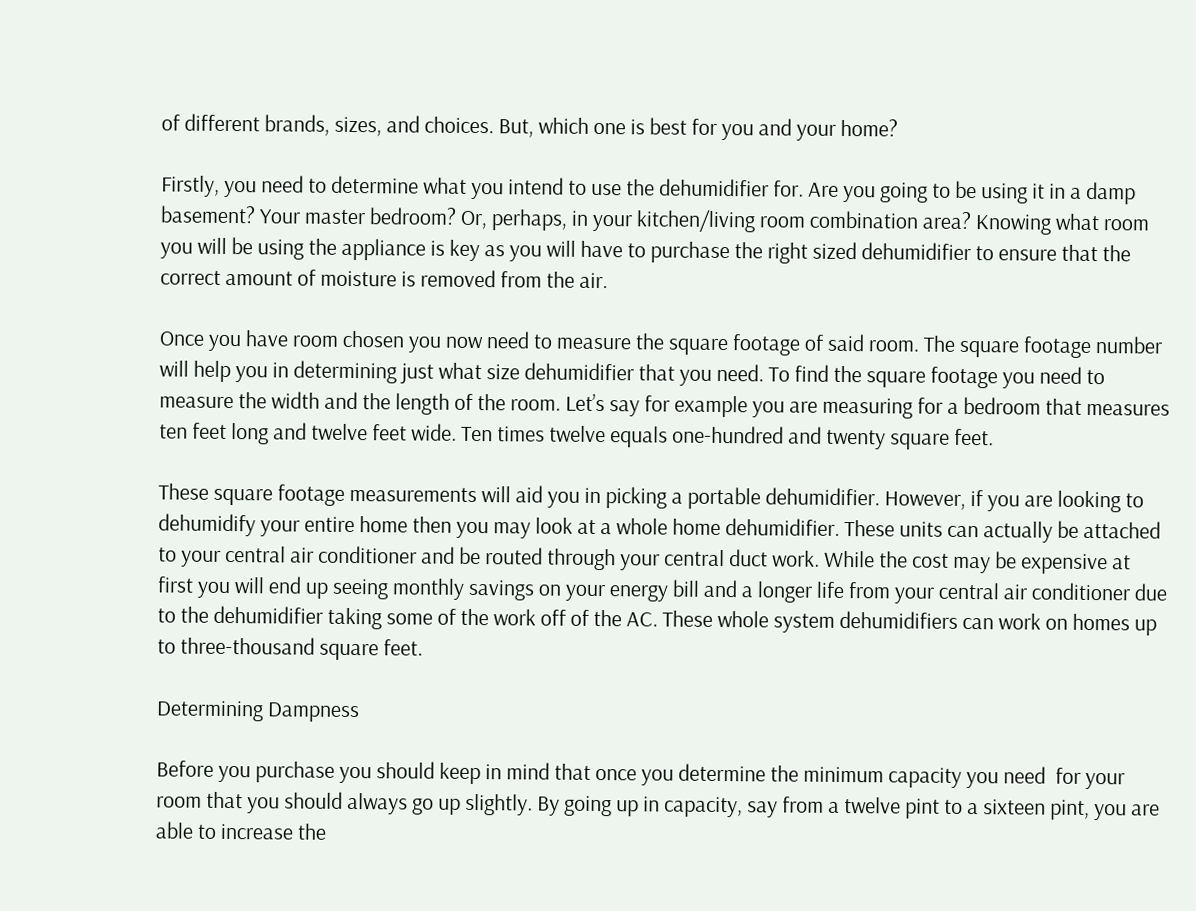of different brands, sizes, and choices. But, which one is best for you and your home?

Firstly, you need to determine what you intend to use the dehumidifier for. Are you going to be using it in a damp basement? Your master bedroom? Or, perhaps, in your kitchen/living room combination area? Knowing what room you will be using the appliance is key as you will have to purchase the right sized dehumidifier to ensure that the correct amount of moisture is removed from the air.

Once you have room chosen you now need to measure the square footage of said room. The square footage number will help you in determining just what size dehumidifier that you need. To find the square footage you need to measure the width and the length of the room. Let’s say for example you are measuring for a bedroom that measures ten feet long and twelve feet wide. Ten times twelve equals one-hundred and twenty square feet.

These square footage measurements will aid you in picking a portable dehumidifier. However, if you are looking to dehumidify your entire home then you may look at a whole home dehumidifier. These units can actually be attached to your central air conditioner and be routed through your central duct work. While the cost may be expensive at first you will end up seeing monthly savings on your energy bill and a longer life from your central air conditioner due to the dehumidifier taking some of the work off of the AC. These whole system dehumidifiers can work on homes up to three-thousand square feet.

Determining Dampness

Before you purchase you should keep in mind that once you determine the minimum capacity you need  for your room that you should always go up slightly. By going up in capacity, say from a twelve pint to a sixteen pint, you are able to increase the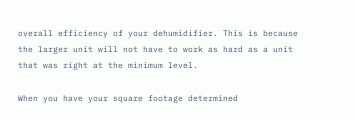overall efficiency of your dehumidifier. This is because the larger unit will not have to work as hard as a unit that was right at the minimum level.

When you have your square footage determined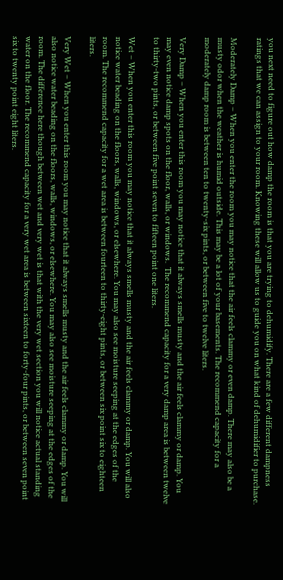you next need to figure out how damp the room is that you are trying to dehumidify. There are a few different dampness ratings that we can assign to your room. Knowing these will allow us to guide you on what kind of dehumidifier to purchase.

Moderately Damp – When you enter the room you may notice that the air feels clammy or even damp. There may also be a musty odor when the weather is humid outside. This may be a lot of your basements. The recommend capacity for a moderately damp room is between ten to twenty-six pints, or between five to twelve liters.

Very Damp – When you enter this room you may notice that it always smells musty and the air feels clammy or damp. You may even notice damp spots on the floor, walls, or windows.  The recommend capacity for a very damp area is between twelve to thirty-two pints, or between five point seven to fifteen point one liters.

Wet – When you enter this room you may notice that it always smells musty and the air feels clammy or damp. You will also notice water beading on the floors, walls, windows, or elsewhere. You may also see moisture seeping at the edges of the room. The recommend capacity for a wet area is between fourteen to thirty-eight pints, or between six point six to eighteen liters.

Very Wet – When you enter this room you may notice that it always smells musty and the air feels clammy or damp. You will also notice water beading on the floors, walls, windows, or elsewhere. You may also see moisture seeping at the edges of the room. The difference here though between wet and very wet is that with the very wet section you will notice actual standing water on the floor. The recommend capacity for a very wet area is between sixteen to forty-four pints, or between seven point six to twenty point eight liters.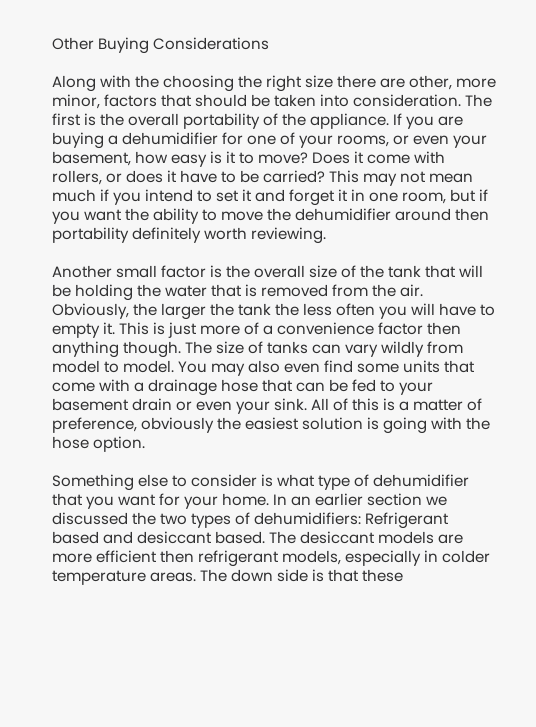Other Buying Considerations

Along with the choosing the right size there are other, more minor, factors that should be taken into consideration. The first is the overall portability of the appliance. If you are buying a dehumidifier for one of your rooms, or even your basement, how easy is it to move? Does it come with rollers, or does it have to be carried? This may not mean much if you intend to set it and forget it in one room, but if you want the ability to move the dehumidifier around then portability definitely worth reviewing.

Another small factor is the overall size of the tank that will be holding the water that is removed from the air. Obviously, the larger the tank the less often you will have to empty it. This is just more of a convenience factor then anything though. The size of tanks can vary wildly from model to model. You may also even find some units that come with a drainage hose that can be fed to your basement drain or even your sink. All of this is a matter of preference, obviously the easiest solution is going with the hose option.

Something else to consider is what type of dehumidifier that you want for your home. In an earlier section we discussed the two types of dehumidifiers: Refrigerant based and desiccant based. The desiccant models are more efficient then refrigerant models, especially in colder temperature areas. The down side is that these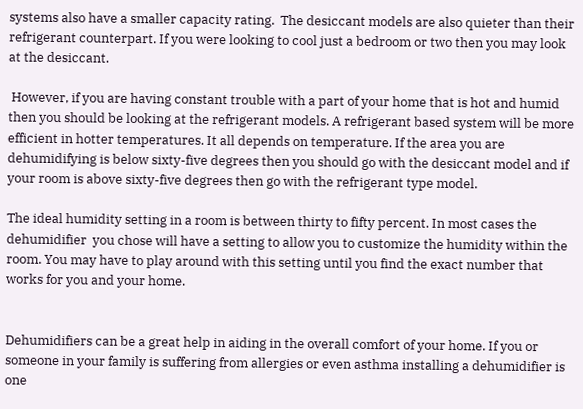systems also have a smaller capacity rating.  The desiccant models are also quieter than their refrigerant counterpart. If you were looking to cool just a bedroom or two then you may look at the desiccant.

 However, if you are having constant trouble with a part of your home that is hot and humid then you should be looking at the refrigerant models. A refrigerant based system will be more efficient in hotter temperatures. It all depends on temperature. If the area you are dehumidifying is below sixty-five degrees then you should go with the desiccant model and if your room is above sixty-five degrees then go with the refrigerant type model.

The ideal humidity setting in a room is between thirty to fifty percent. In most cases the dehumidifier  you chose will have a setting to allow you to customize the humidity within the room. You may have to play around with this setting until you find the exact number that works for you and your home.


Dehumidifiers can be a great help in aiding in the overall comfort of your home. If you or someone in your family is suffering from allergies or even asthma installing a dehumidifier is one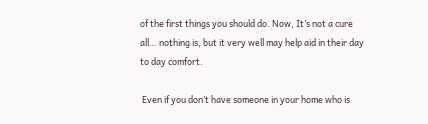of the first things you should do. Now, It’s not a cure all… nothing is, but it very well may help aid in their day to day comfort.

 Even if you don’t have someone in your home who is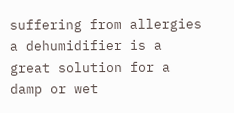suffering from allergies a dehumidifier is a great solution for a damp or wet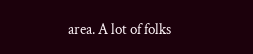area. A lot of folks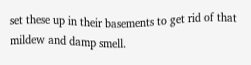set these up in their basements to get rid of that mildew and damp smell.